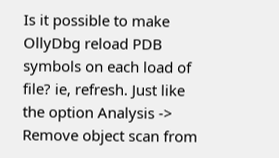Is it possible to make OllyDbg reload PDB symbols on each load of file? ie, refresh. Just like the option Analysis -> Remove object scan from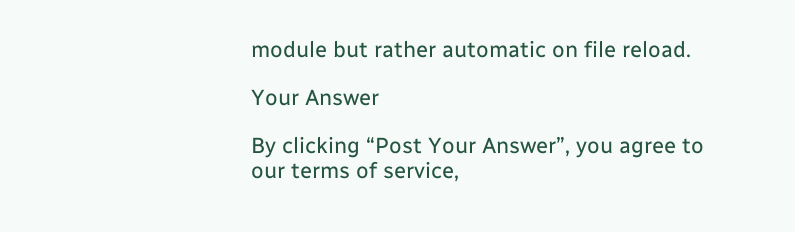module but rather automatic on file reload.

Your Answer

By clicking “Post Your Answer”, you agree to our terms of service,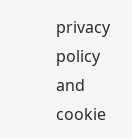privacy policy and cookie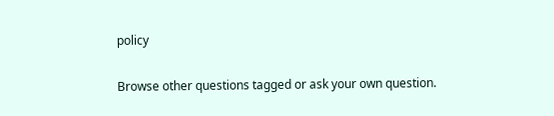policy

Browse other questions tagged or ask your own question.